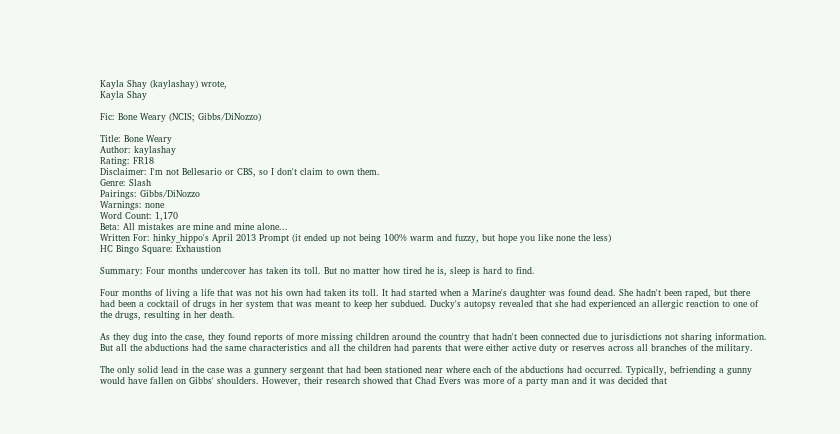Kayla Shay (kaylashay) wrote,
Kayla Shay

Fic: Bone Weary (NCIS; Gibbs/DiNozzo)

Title: Bone Weary
Author: kaylashay
Rating: FR18
Disclaimer: I'm not Bellesario or CBS, so I don't claim to own them.
Genre: Slash
Pairings: Gibbs/DiNozzo
Warnings: none
Word Count: 1,170
Beta: All mistakes are mine and mine alone...
Written For: hinky_hippo's April 2013 Prompt (it ended up not being 100% warm and fuzzy, but hope you like none the less)
HC Bingo Square: Exhaustion

Summary: Four months undercover has taken its toll. But no matter how tired he is, sleep is hard to find.

Four months of living a life that was not his own had taken its toll. It had started when a Marine's daughter was found dead. She hadn't been raped, but there had been a cocktail of drugs in her system that was meant to keep her subdued. Ducky's autopsy revealed that she had experienced an allergic reaction to one of the drugs, resulting in her death.

As they dug into the case, they found reports of more missing children around the country that hadn't been connected due to jurisdictions not sharing information. But all the abductions had the same characteristics and all the children had parents that were either active duty or reserves across all branches of the military.

The only solid lead in the case was a gunnery sergeant that had been stationed near where each of the abductions had occurred. Typically, befriending a gunny would have fallen on Gibbs' shoulders. However, their research showed that Chad Evers was more of a party man and it was decided that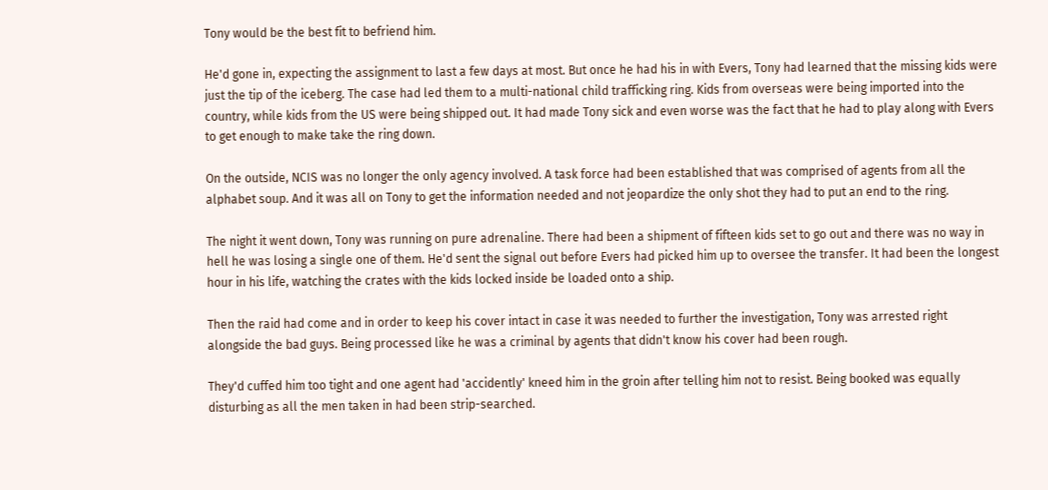Tony would be the best fit to befriend him.

He'd gone in, expecting the assignment to last a few days at most. But once he had his in with Evers, Tony had learned that the missing kids were just the tip of the iceberg. The case had led them to a multi-national child trafficking ring. Kids from overseas were being imported into the country, while kids from the US were being shipped out. It had made Tony sick and even worse was the fact that he had to play along with Evers to get enough to make take the ring down.

On the outside, NCIS was no longer the only agency involved. A task force had been established that was comprised of agents from all the alphabet soup. And it was all on Tony to get the information needed and not jeopardize the only shot they had to put an end to the ring.

The night it went down, Tony was running on pure adrenaline. There had been a shipment of fifteen kids set to go out and there was no way in hell he was losing a single one of them. He'd sent the signal out before Evers had picked him up to oversee the transfer. It had been the longest hour in his life, watching the crates with the kids locked inside be loaded onto a ship.

Then the raid had come and in order to keep his cover intact in case it was needed to further the investigation, Tony was arrested right alongside the bad guys. Being processed like he was a criminal by agents that didn't know his cover had been rough.

They'd cuffed him too tight and one agent had 'accidently' kneed him in the groin after telling him not to resist. Being booked was equally disturbing as all the men taken in had been strip-searched.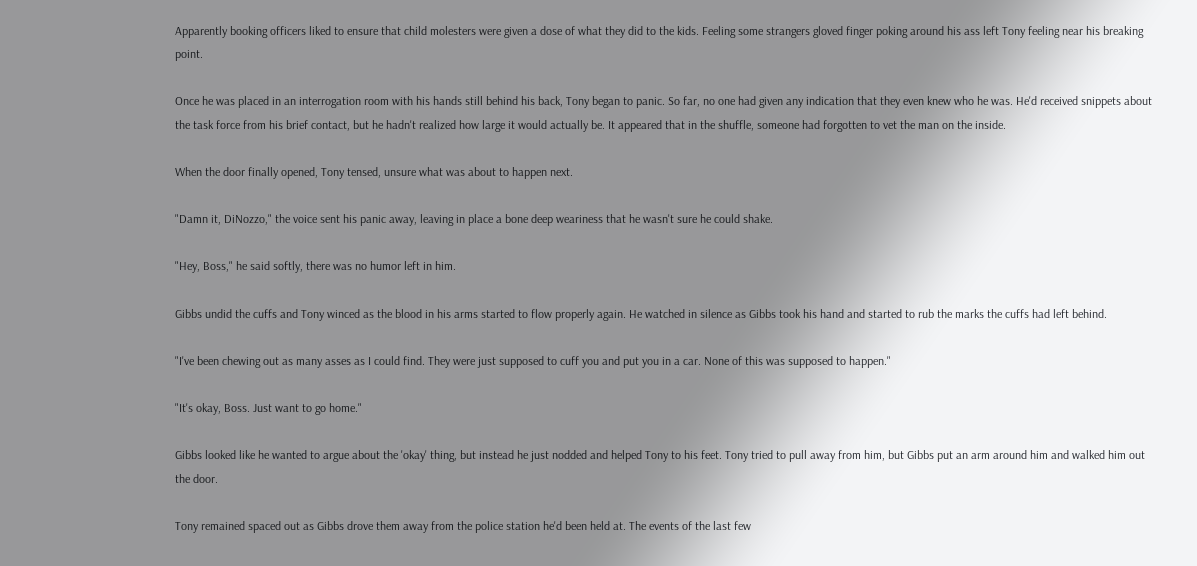Apparently booking officers liked to ensure that child molesters were given a dose of what they did to the kids. Feeling some strangers gloved finger poking around his ass left Tony feeling near his breaking point.

Once he was placed in an interrogation room with his hands still behind his back, Tony began to panic. So far, no one had given any indication that they even knew who he was. He'd received snippets about the task force from his brief contact, but he hadn't realized how large it would actually be. It appeared that in the shuffle, someone had forgotten to vet the man on the inside.

When the door finally opened, Tony tensed, unsure what was about to happen next.

"Damn it, DiNozzo," the voice sent his panic away, leaving in place a bone deep weariness that he wasn't sure he could shake.

"Hey, Boss," he said softly, there was no humor left in him.

Gibbs undid the cuffs and Tony winced as the blood in his arms started to flow properly again. He watched in silence as Gibbs took his hand and started to rub the marks the cuffs had left behind.

"I've been chewing out as many asses as I could find. They were just supposed to cuff you and put you in a car. None of this was supposed to happen."

"It's okay, Boss. Just want to go home."

Gibbs looked like he wanted to argue about the 'okay' thing, but instead he just nodded and helped Tony to his feet. Tony tried to pull away from him, but Gibbs put an arm around him and walked him out the door.

Tony remained spaced out as Gibbs drove them away from the police station he'd been held at. The events of the last few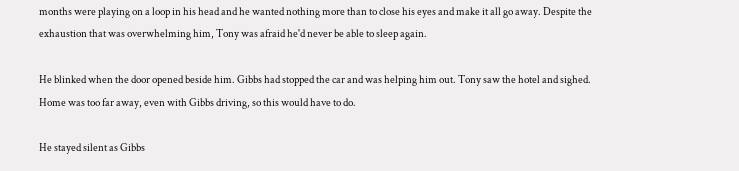months were playing on a loop in his head and he wanted nothing more than to close his eyes and make it all go away. Despite the exhaustion that was overwhelming him, Tony was afraid he'd never be able to sleep again.

He blinked when the door opened beside him. Gibbs had stopped the car and was helping him out. Tony saw the hotel and sighed. Home was too far away, even with Gibbs driving, so this would have to do.

He stayed silent as Gibbs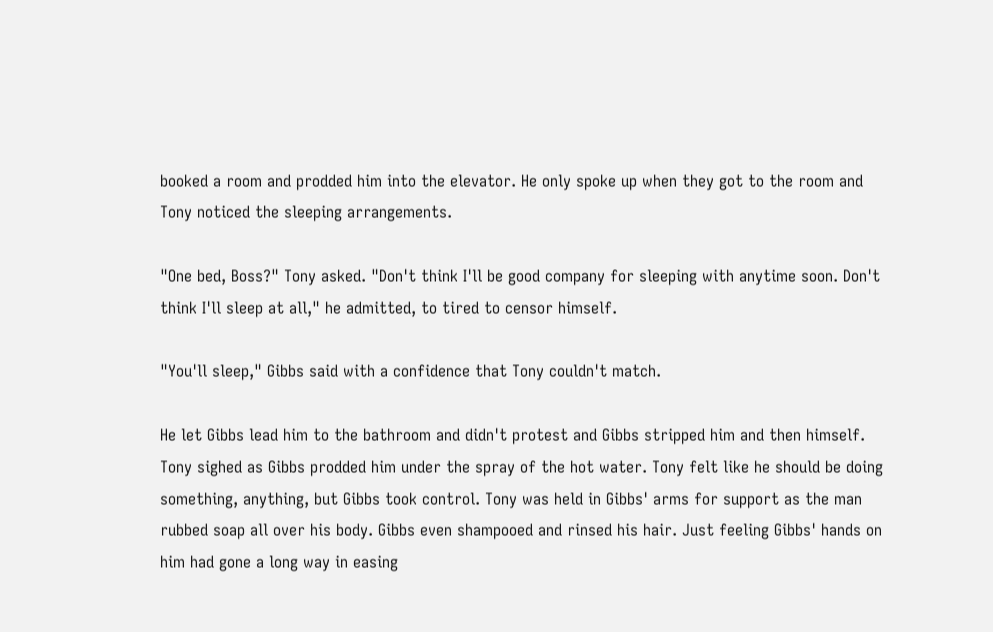booked a room and prodded him into the elevator. He only spoke up when they got to the room and Tony noticed the sleeping arrangements.

"One bed, Boss?" Tony asked. "Don't think I'll be good company for sleeping with anytime soon. Don't think I'll sleep at all," he admitted, to tired to censor himself.

"You'll sleep," Gibbs said with a confidence that Tony couldn't match.

He let Gibbs lead him to the bathroom and didn't protest and Gibbs stripped him and then himself. Tony sighed as Gibbs prodded him under the spray of the hot water. Tony felt like he should be doing something, anything, but Gibbs took control. Tony was held in Gibbs' arms for support as the man rubbed soap all over his body. Gibbs even shampooed and rinsed his hair. Just feeling Gibbs' hands on him had gone a long way in easing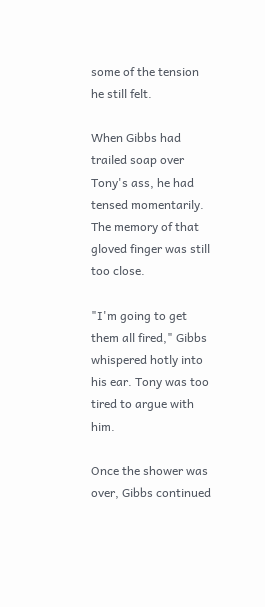some of the tension he still felt.

When Gibbs had trailed soap over Tony's ass, he had tensed momentarily. The memory of that gloved finger was still too close.

"I'm going to get them all fired," Gibbs whispered hotly into his ear. Tony was too tired to argue with him.

Once the shower was over, Gibbs continued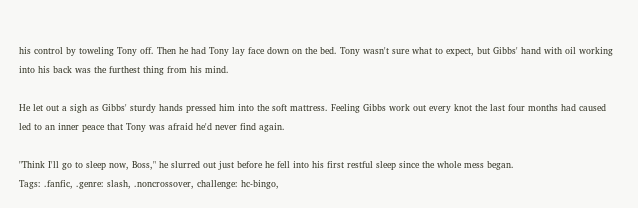his control by toweling Tony off. Then he had Tony lay face down on the bed. Tony wasn't sure what to expect, but Gibbs' hand with oil working into his back was the furthest thing from his mind.

He let out a sigh as Gibbs' sturdy hands pressed him into the soft mattress. Feeling Gibbs work out every knot the last four months had caused led to an inner peace that Tony was afraid he'd never find again.

"Think I'll go to sleep now, Boss," he slurred out just before he fell into his first restful sleep since the whole mess began.
Tags: .fanfic, .genre: slash, .noncrossover, challenge: hc-bingo,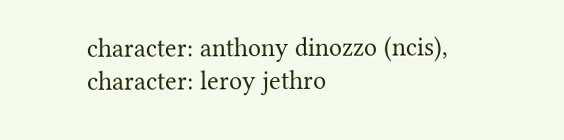character: anthony dinozzo (ncis), character: leroy jethro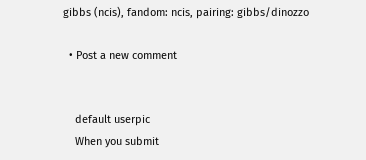gibbs (ncis), fandom: ncis, pairing: gibbs/dinozzo

  • Post a new comment


    default userpic
    When you submit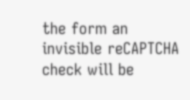the form an invisible reCAPTCHA check will be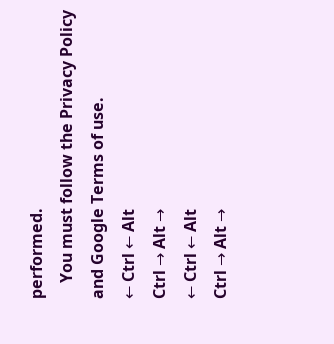performed.
    You must follow the Privacy Policy and Google Terms of use.
← Ctrl ← Alt
Ctrl → Alt →
← Ctrl ← Alt
Ctrl → Alt →